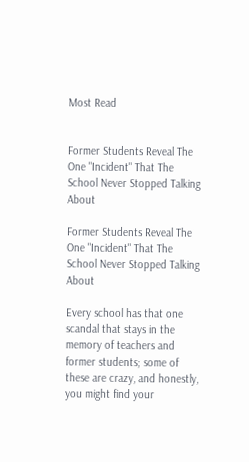Most Read


Former Students Reveal The One "Incident" That The School Never Stopped Talking About

Former Students Reveal The One "Incident" That The School Never Stopped Talking About

Every school has that one scandal that stays in the memory of teachers and former students; some of these are crazy, and honestly, you might find your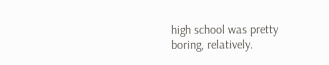high school was pretty boring, relatively.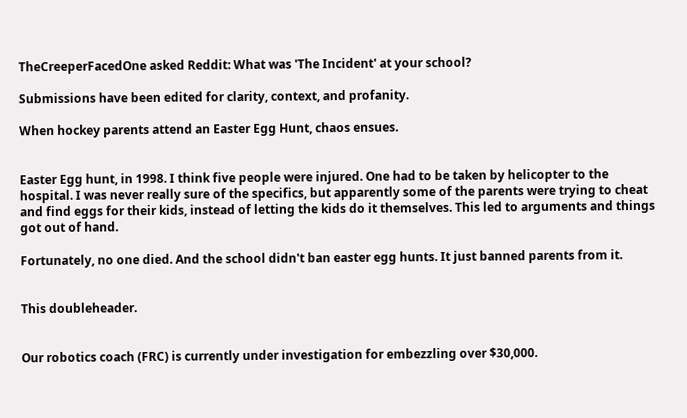TheCreeperFacedOne asked Reddit: What was 'The Incident' at your school?

Submissions have been edited for clarity, context, and profanity.

When hockey parents attend an Easter Egg Hunt, chaos ensues.


Easter Egg hunt, in 1998. I think five people were injured. One had to be taken by helicopter to the hospital. I was never really sure of the specifics, but apparently some of the parents were trying to cheat and find eggs for their kids, instead of letting the kids do it themselves. This led to arguments and things got out of hand.

Fortunately, no one died. And the school didn't ban easter egg hunts. It just banned parents from it.


This doubleheader.


Our robotics coach (FRC) is currently under investigation for embezzling over $30,000.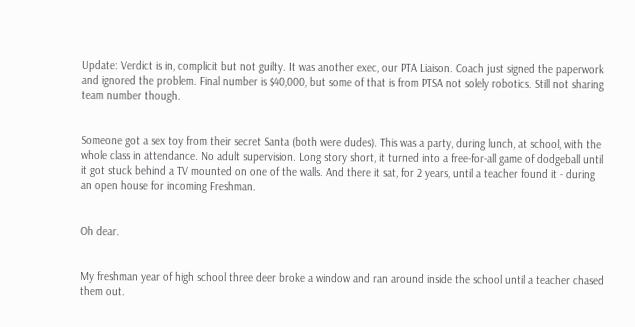Update: Verdict is in, complicit but not guilty. It was another exec, our PTA Liaison. Coach just signed the paperwork and ignored the problem. Final number is $40,000, but some of that is from PTSA not solely robotics. Still not sharing team number though.


Someone got a sex toy from their secret Santa (both were dudes). This was a party, during lunch, at school, with the whole class in attendance. No adult supervision. Long story short, it turned into a free-for-all game of dodgeball until it got stuck behind a TV mounted on one of the walls. And there it sat, for 2 years, until a teacher found it - during an open house for incoming Freshman.


Oh dear.


My freshman year of high school three deer broke a window and ran around inside the school until a teacher chased them out.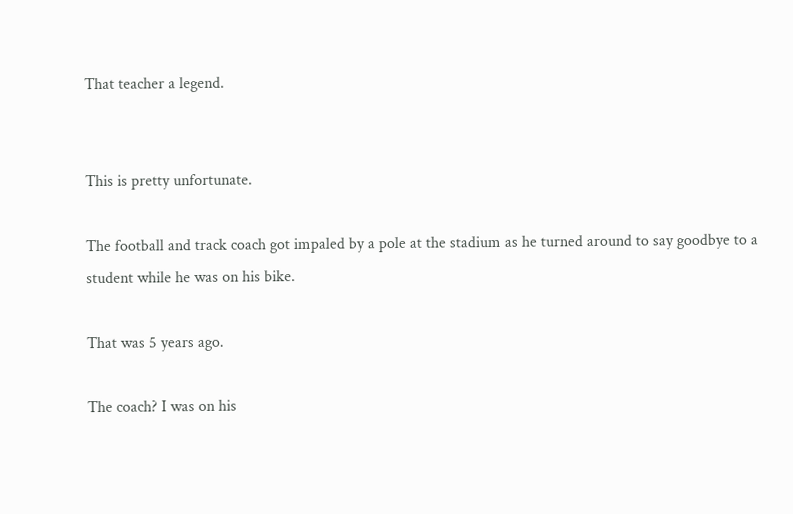That teacher a legend.


This is pretty unfortunate.

The football and track coach got impaled by a pole at the stadium as he turned around to say goodbye to a student while he was on his bike.

That was 5 years ago.

The coach? I was on his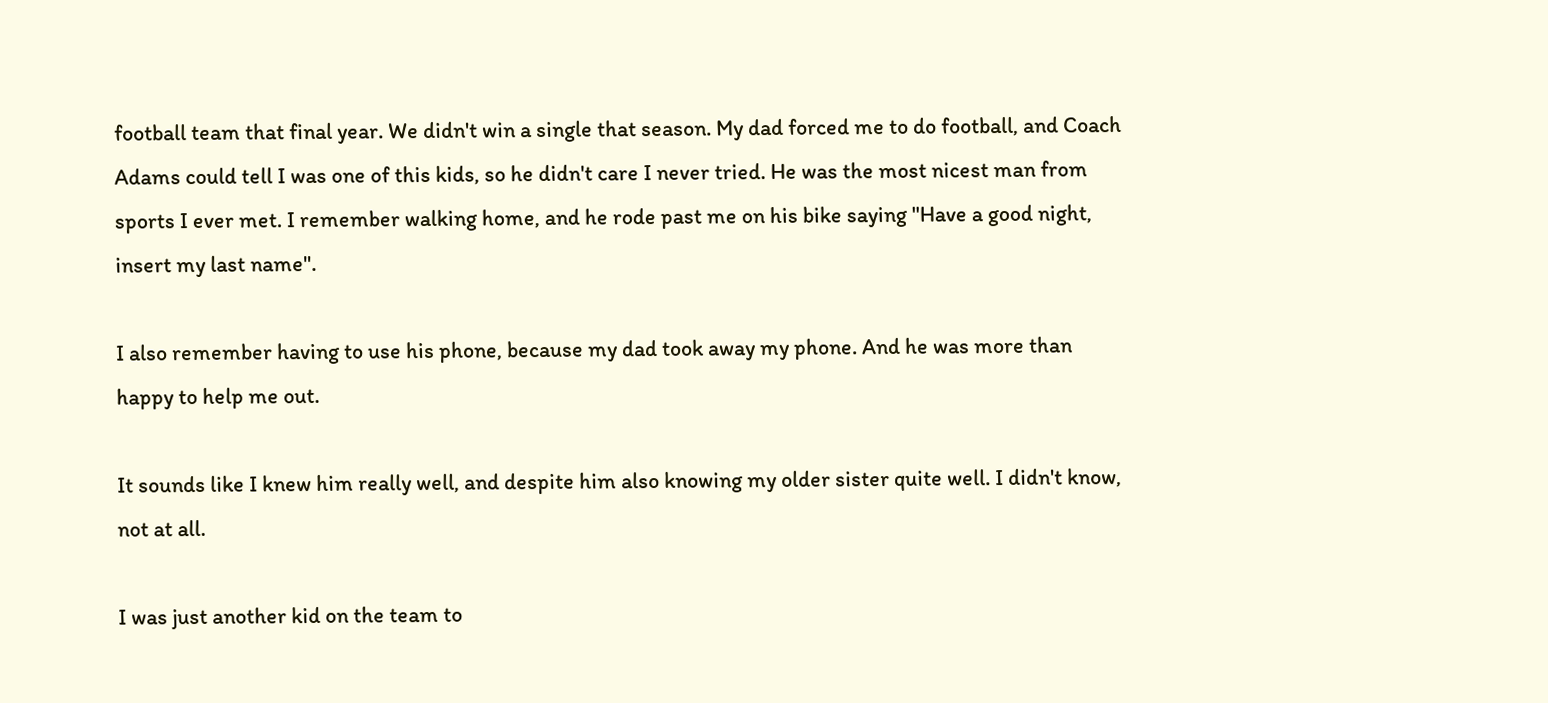football team that final year. We didn't win a single that season. My dad forced me to do football, and Coach Adams could tell I was one of this kids, so he didn't care I never tried. He was the most nicest man from sports I ever met. I remember walking home, and he rode past me on his bike saying "Have a good night, insert my last name".

I also remember having to use his phone, because my dad took away my phone. And he was more than happy to help me out.

It sounds like I knew him really well, and despite him also knowing my older sister quite well. I didn't know, not at all.

I was just another kid on the team to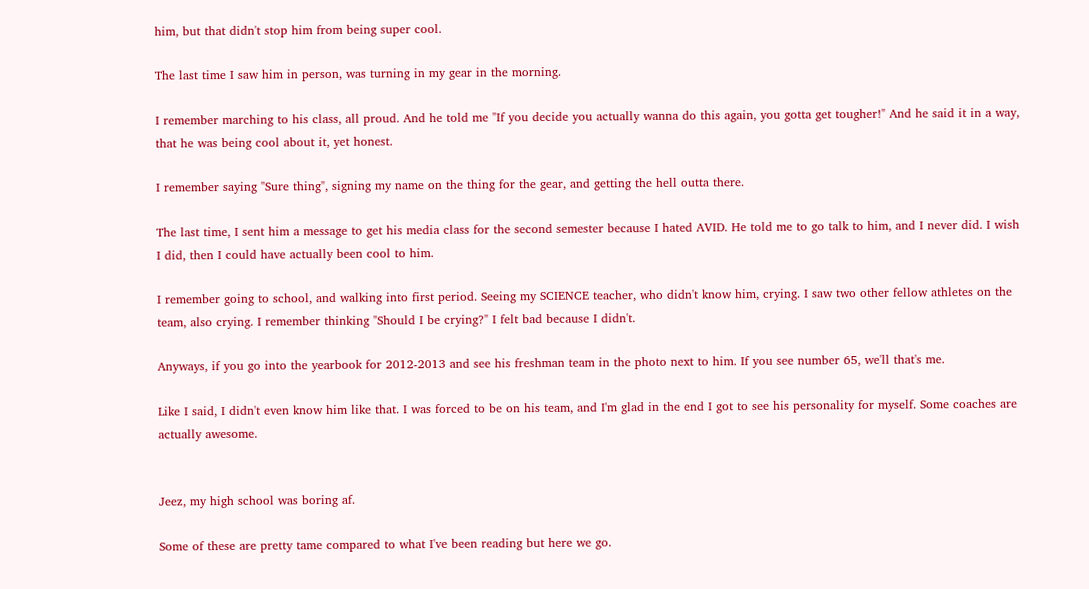him, but that didn't stop him from being super cool.

The last time I saw him in person, was turning in my gear in the morning.

I remember marching to his class, all proud. And he told me "If you decide you actually wanna do this again, you gotta get tougher!" And he said it in a way, that he was being cool about it, yet honest.

I remember saying "Sure thing", signing my name on the thing for the gear, and getting the hell outta there.

The last time, I sent him a message to get his media class for the second semester because I hated AVID. He told me to go talk to him, and I never did. I wish I did, then I could have actually been cool to him.

I remember going to school, and walking into first period. Seeing my SCIENCE teacher, who didn't know him, crying. I saw two other fellow athletes on the team, also crying. I remember thinking "Should I be crying?" I felt bad because I didn't.

Anyways, if you go into the yearbook for 2012-2013 and see his freshman team in the photo next to him. If you see number 65, we'll that's me.

Like I said, I didn't even know him like that. I was forced to be on his team, and I'm glad in the end I got to see his personality for myself. Some coaches are actually awesome.


Jeez, my high school was boring af.

Some of these are pretty tame compared to what I've been reading but here we go.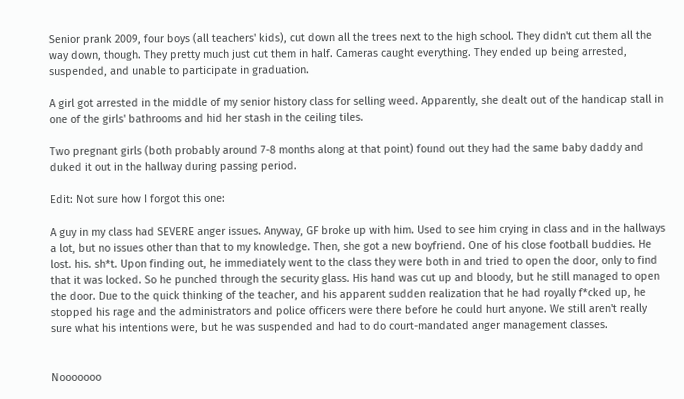Senior prank 2009, four boys (all teachers' kids), cut down all the trees next to the high school. They didn't cut them all the way down, though. They pretty much just cut them in half. Cameras caught everything. They ended up being arrested, suspended, and unable to participate in graduation.

A girl got arrested in the middle of my senior history class for selling weed. Apparently, she dealt out of the handicap stall in one of the girls' bathrooms and hid her stash in the ceiling tiles.

Two pregnant girls (both probably around 7-8 months along at that point) found out they had the same baby daddy and duked it out in the hallway during passing period.

Edit: Not sure how I forgot this one:

A guy in my class had SEVERE anger issues. Anyway, GF broke up with him. Used to see him crying in class and in the hallways a lot, but no issues other than that to my knowledge. Then, she got a new boyfriend. One of his close football buddies. He lost. his. sh*t. Upon finding out, he immediately went to the class they were both in and tried to open the door, only to find that it was locked. So he punched through the security glass. His hand was cut up and bloody, but he still managed to open the door. Due to the quick thinking of the teacher, and his apparent sudden realization that he had royally f*cked up, he stopped his rage and the administrators and police officers were there before he could hurt anyone. We still aren't really sure what his intentions were, but he was suspended and had to do court-mandated anger management classes.


Nooooooo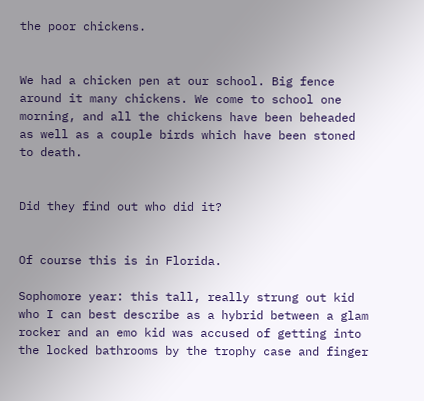the poor chickens.


We had a chicken pen at our school. Big fence around it many chickens. We come to school one morning, and all the chickens have been beheaded as well as a couple birds which have been stoned to death.


Did they find out who did it?


Of course this is in Florida.

Sophomore year: this tall, really strung out kid who I can best describe as a hybrid between a glam rocker and an emo kid was accused of getting into the locked bathrooms by the trophy case and finger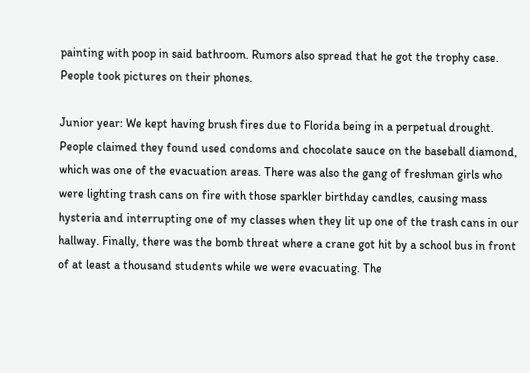painting with poop in said bathroom. Rumors also spread that he got the trophy case. People took pictures on their phones.

Junior year: We kept having brush fires due to Florida being in a perpetual drought. People claimed they found used condoms and chocolate sauce on the baseball diamond, which was one of the evacuation areas. There was also the gang of freshman girls who were lighting trash cans on fire with those sparkler birthday candles, causing mass hysteria and interrupting one of my classes when they lit up one of the trash cans in our hallway. Finally, there was the bomb threat where a crane got hit by a school bus in front of at least a thousand students while we were evacuating. The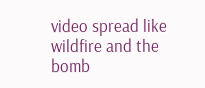video spread like wildfire and the bomb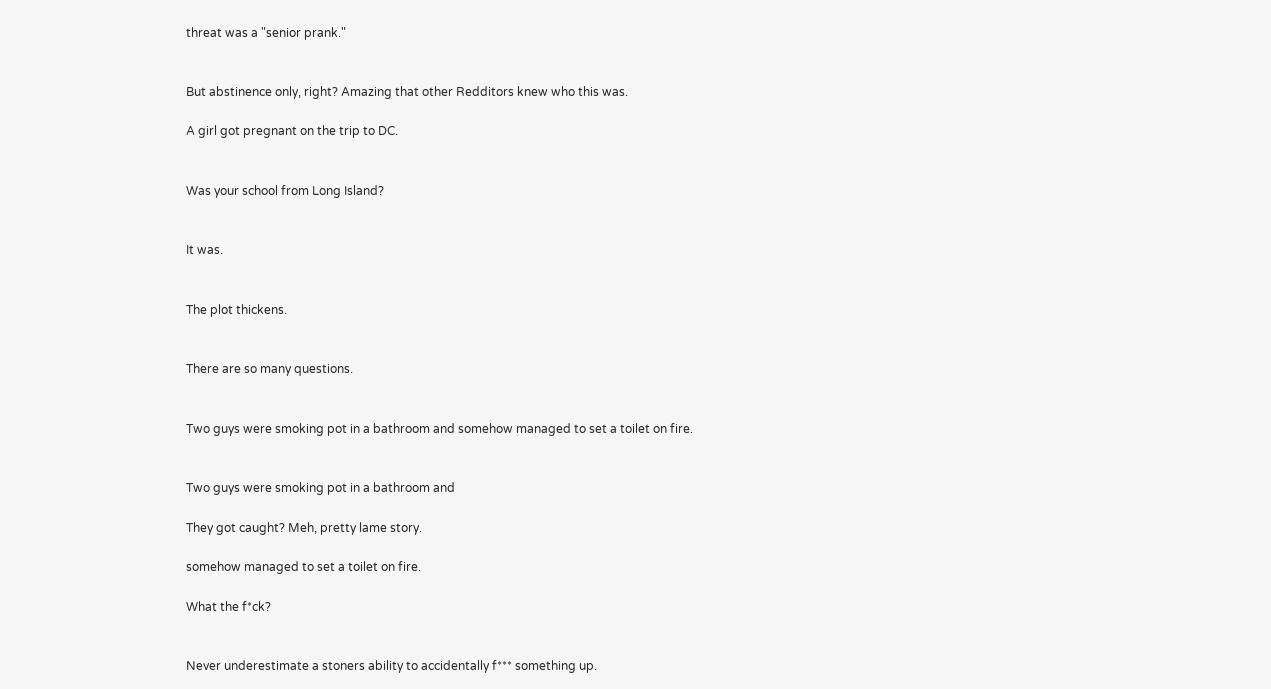threat was a "senior prank."


But abstinence only, right? Amazing that other Redditors knew who this was.

A girl got pregnant on the trip to DC.


Was your school from Long Island?


It was.


The plot thickens.


There are so many questions.


Two guys were smoking pot in a bathroom and somehow managed to set a toilet on fire.


Two guys were smoking pot in a bathroom and

They got caught? Meh, pretty lame story.

somehow managed to set a toilet on fire.

What the f*ck?


Never underestimate a stoners ability to accidentally f*** something up.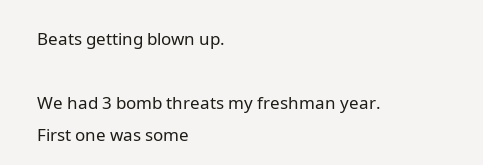Beats getting blown up.

We had 3 bomb threats my freshman year. First one was some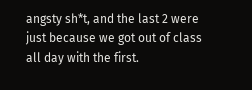angsty sh*t, and the last 2 were just because we got out of class all day with the first.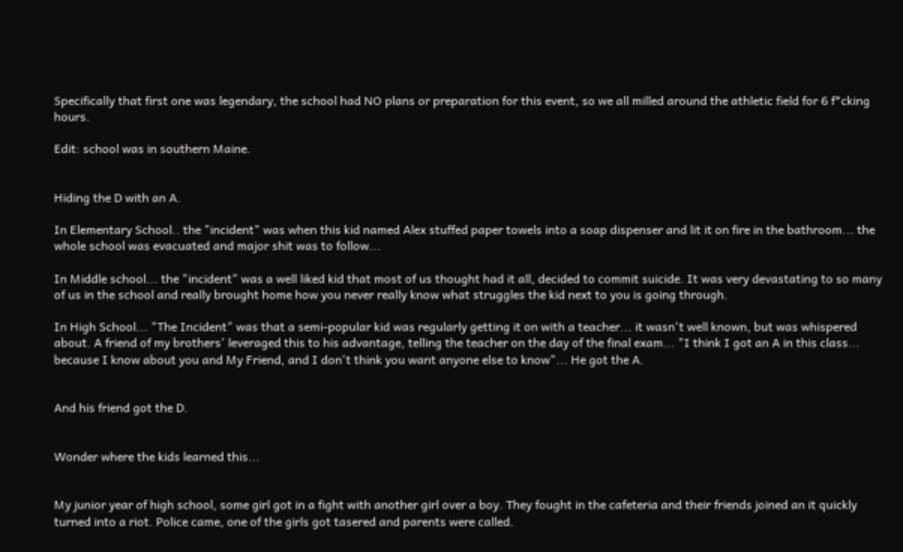Specifically that first one was legendary, the school had NO plans or preparation for this event, so we all milled around the athletic field for 6 f*cking hours.

Edit: school was in southern Maine.


Hiding the D with an A.

In Elementary School.. the "incident" was when this kid named Alex stuffed paper towels into a soap dispenser and lit it on fire in the bathroom... the whole school was evacuated and major shit was to follow...

In Middle school... the "incident" was a well liked kid that most of us thought had it all, decided to commit suicide. It was very devastating to so many of us in the school and really brought home how you never really know what struggles the kid next to you is going through.

In High School... "The Incident" was that a semi-popular kid was regularly getting it on with a teacher... it wasn't well known, but was whispered about. A friend of my brothers' leveraged this to his advantage, telling the teacher on the day of the final exam... "I think I got an A in this class... because I know about you and My Friend, and I don't think you want anyone else to know"... He got the A.


And his friend got the D.


Wonder where the kids learned this...


My junior year of high school, some girl got in a fight with another girl over a boy. They fought in the cafeteria and their friends joined an it quickly turned into a riot. Police came, one of the girls got tasered and parents were called.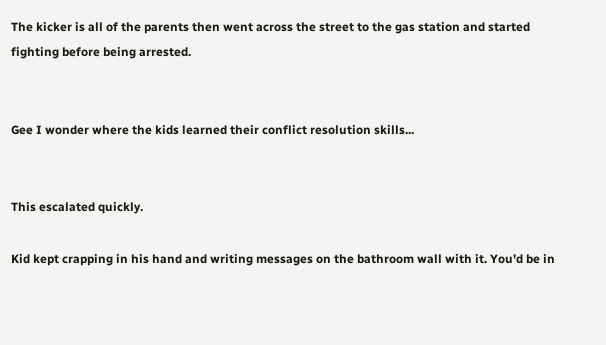The kicker is all of the parents then went across the street to the gas station and started fighting before being arrested.


Gee I wonder where the kids learned their conflict resolution skills...


This escalated quickly.

Kid kept crapping in his hand and writing messages on the bathroom wall with it. You'd be in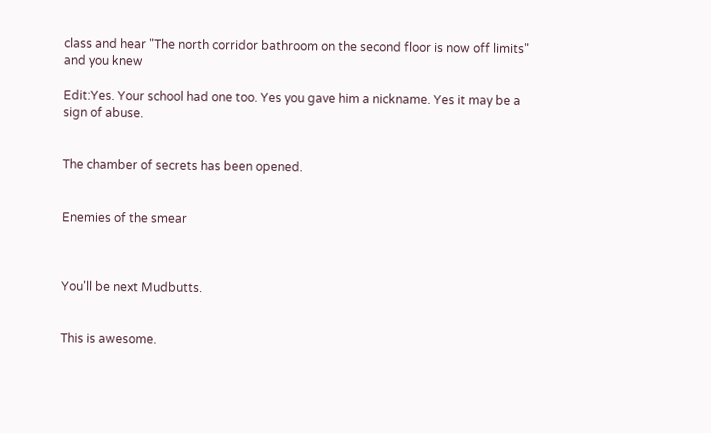class and hear "The north corridor bathroom on the second floor is now off limits" and you knew

Edit:Yes. Your school had one too. Yes you gave him a nickname. Yes it may be a sign of abuse.


The chamber of secrets has been opened.


Enemies of the smear



You'll be next Mudbutts.


This is awesome.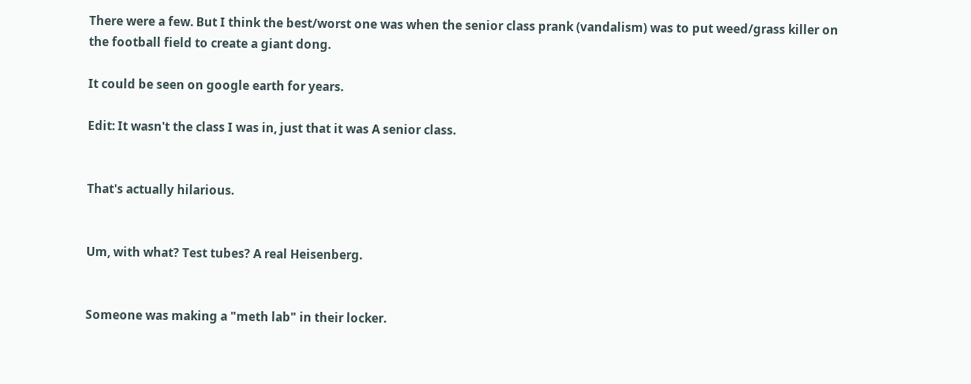There were a few. But I think the best/worst one was when the senior class prank (vandalism) was to put weed/grass killer on the football field to create a giant dong.

It could be seen on google earth for years.

Edit: It wasn't the class I was in, just that it was A senior class.


That's actually hilarious.


Um, with what? Test tubes? A real Heisenberg.


Someone was making a "meth lab" in their locker.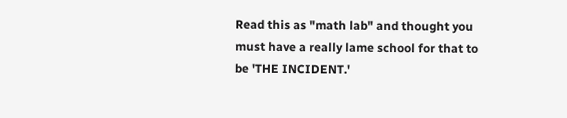Read this as "math lab" and thought you must have a really lame school for that to be 'THE INCIDENT.'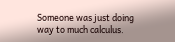Someone was just doing way to much calculus.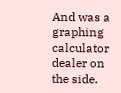And was a graphing calculator dealer on the side.